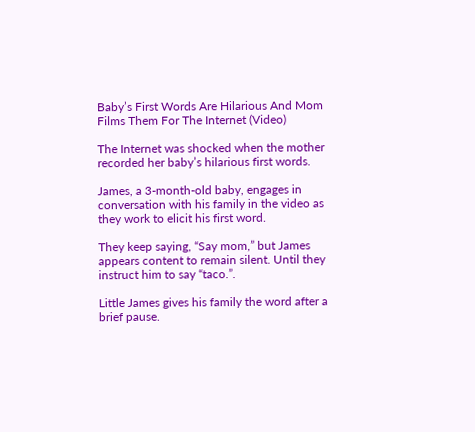Baby’s First Words Are Hilarious And Mom Films Them For The Internet (Video)

The Internet was shocked when the mother recorded her baby’s hilarious first words.

James, a 3-month-old baby, engages in conversation with his family in the video as they work to elicit his first word.

They keep saying, “Say mom,” but James appears content to remain silent. Until they instruct him to say “taco.”.

Little James gives his family the word after a brief pause.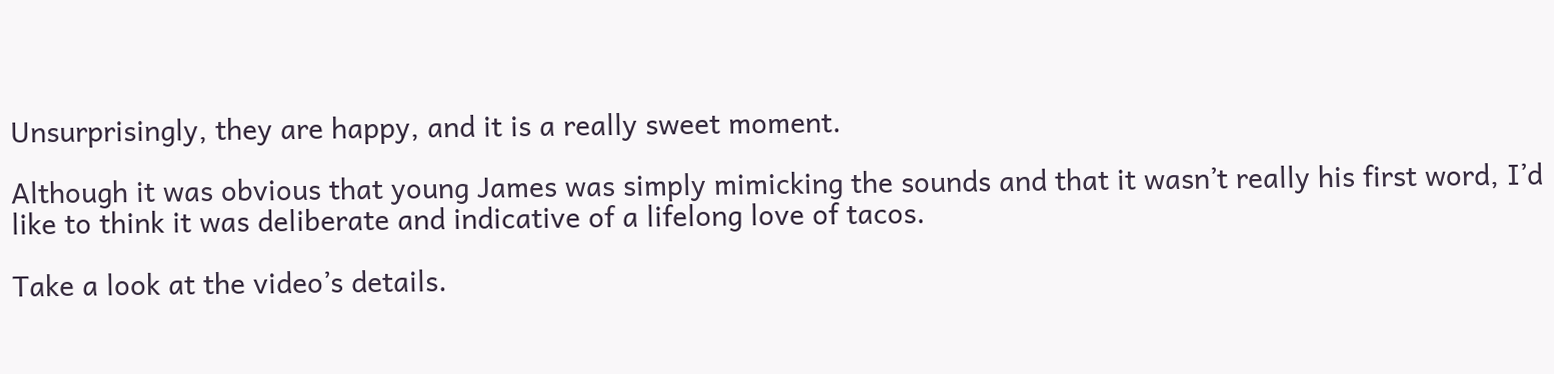Unsurprisingly, they are happy, and it is a really sweet moment.

Although it was obvious that young James was simply mimicking the sounds and that it wasn’t really his first word, I’d like to think it was deliberate and indicative of a lifelong love of tacos.

Take a look at the video’s details.